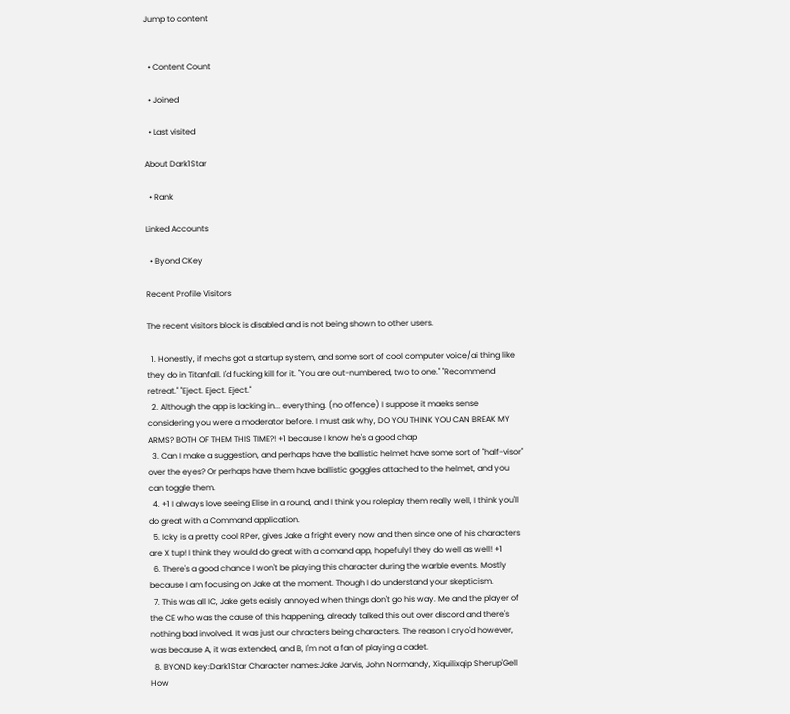Jump to content


  • Content Count

  • Joined

  • Last visited

About Dark1Star

  • Rank

Linked Accounts

  • Byond CKey

Recent Profile Visitors

The recent visitors block is disabled and is not being shown to other users.

  1. Honestly, if mechs got a startup system, and some sort of cool computer voice/ai thing like they do in Titanfall. I'd fucking kill for it. "You are out-numbered, two to one." "Recommend retreat." "Eject. Eject. Eject."
  2. Although the app is lacking in... everything. (no offence) I suppose it maeks sense considering you were a moderator before. I must ask why, DO YOU THINK YOU CAN BREAK MY ARMS? BOTH OF THEM THIS TIME?! +1 because I know he's a good chap
  3. Can I make a suggestion, and perhaps have the ballistic helmet have some sort of "half-visor" over the eyes? Or perhaps have them have ballistic goggles attached to the helmet, and you can toggle them.
  4. +1 I always love seeing Elise in a round, and I think you roleplay them really well, I think you'll do great with a Command application.
  5. Icky is a pretty cool RPer, gives Jake a fright every now and then since one of his characters are X tup! I think they would do great with a comand app, hopefulyl they do well as well! +1
  6. There's a good chance I won't be playing this character during the warble events. Mostly because I am focusing on Jake at the moment. Though I do understand your skepticism.
  7. This was all IC, Jake gets eaisly annoyed when things don't go his way. Me and the player of the CE who was the cause of this happening, already talked this out over discord and there's nothing bad involved. It was just our chracters being characters. The reason I cryo'd however, was because A, it was extended, and B, I'm not a fan of playing a cadet.
  8. BYOND key:Dark1Star Character names:Jake Jarvis, John Normandy, Xiquilixqip Sherup'Gell How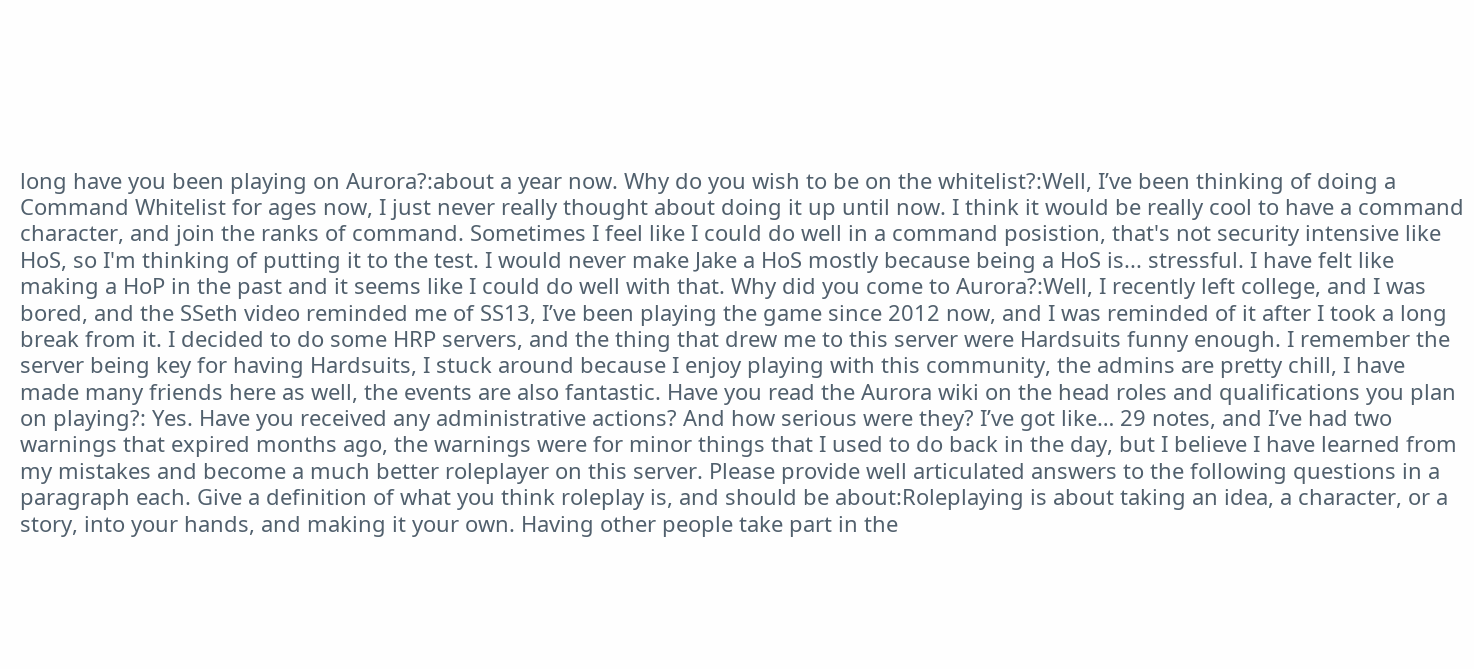long have you been playing on Aurora?:about a year now. Why do you wish to be on the whitelist?:Well, I’ve been thinking of doing a Command Whitelist for ages now, I just never really thought about doing it up until now. I think it would be really cool to have a command character, and join the ranks of command. Sometimes I feel like I could do well in a command posistion, that's not security intensive like HoS, so I'm thinking of putting it to the test. I would never make Jake a HoS mostly because being a HoS is... stressful. I have felt like making a HoP in the past and it seems like I could do well with that. Why did you come to Aurora?:Well, I recently left college, and I was bored, and the SSeth video reminded me of SS13, I’ve been playing the game since 2012 now, and I was reminded of it after I took a long break from it. I decided to do some HRP servers, and the thing that drew me to this server were Hardsuits funny enough. I remember the server being key for having Hardsuits, I stuck around because I enjoy playing with this community, the admins are pretty chill, I have made many friends here as well, the events are also fantastic. Have you read the Aurora wiki on the head roles and qualifications you plan on playing?: Yes. Have you received any administrative actions? And how serious were they? I’ve got like… 29 notes, and I’ve had two warnings that expired months ago, the warnings were for minor things that I used to do back in the day, but I believe I have learned from my mistakes and become a much better roleplayer on this server. Please provide well articulated answers to the following questions in a paragraph each. Give a definition of what you think roleplay is, and should be about:Roleplaying is about taking an idea, a character, or a story, into your hands, and making it your own. Having other people take part in the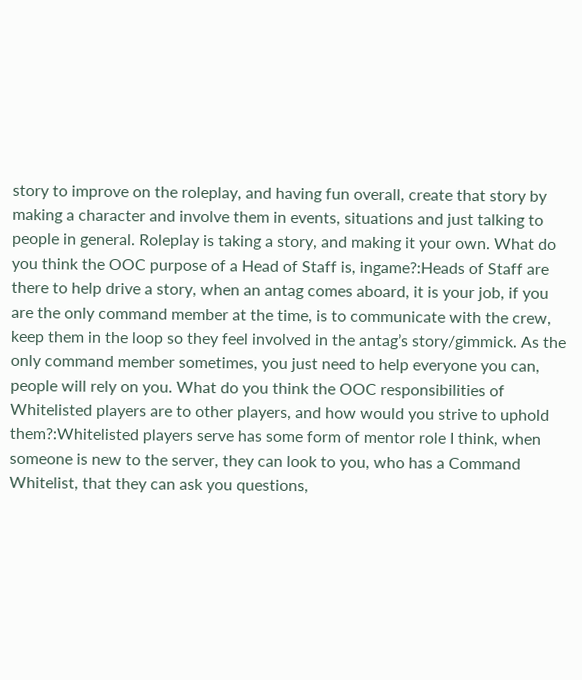story to improve on the roleplay, and having fun overall, create that story by making a character and involve them in events, situations and just talking to people in general. Roleplay is taking a story, and making it your own. What do you think the OOC purpose of a Head of Staff is, ingame?:Heads of Staff are there to help drive a story, when an antag comes aboard, it is your job, if you are the only command member at the time, is to communicate with the crew, keep them in the loop so they feel involved in the antag’s story/gimmick. As the only command member sometimes, you just need to help everyone you can, people will rely on you. What do you think the OOC responsibilities of Whitelisted players are to other players, and how would you strive to uphold them?:Whitelisted players serve has some form of mentor role I think, when someone is new to the server, they can look to you, who has a Command Whitelist, that they can ask you questions,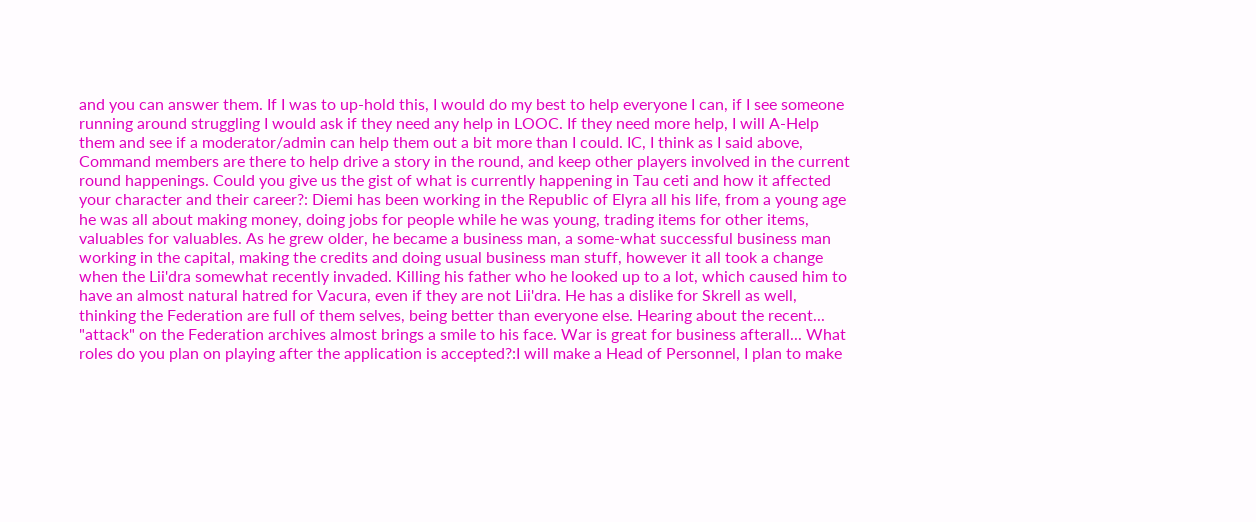and you can answer them. If I was to up-hold this, I would do my best to help everyone I can, if I see someone running around struggling I would ask if they need any help in LOOC. If they need more help, I will A-Help them and see if a moderator/admin can help them out a bit more than I could. IC, I think as I said above, Command members are there to help drive a story in the round, and keep other players involved in the current round happenings. Could you give us the gist of what is currently happening in Tau ceti and how it affected your character and their career?: Diemi has been working in the Republic of Elyra all his life, from a young age he was all about making money, doing jobs for people while he was young, trading items for other items, valuables for valuables. As he grew older, he became a business man, a some-what successful business man working in the capital, making the credits and doing usual business man stuff, however it all took a change when the Lii'dra somewhat recently invaded. Killing his father who he looked up to a lot, which caused him to have an almost natural hatred for Vacura, even if they are not Lii'dra. He has a dislike for Skrell as well, thinking the Federation are full of them selves, being better than everyone else. Hearing about the recent... "attack" on the Federation archives almost brings a smile to his face. War is great for business afterall... What roles do you plan on playing after the application is accepted?:I will make a Head of Personnel, I plan to make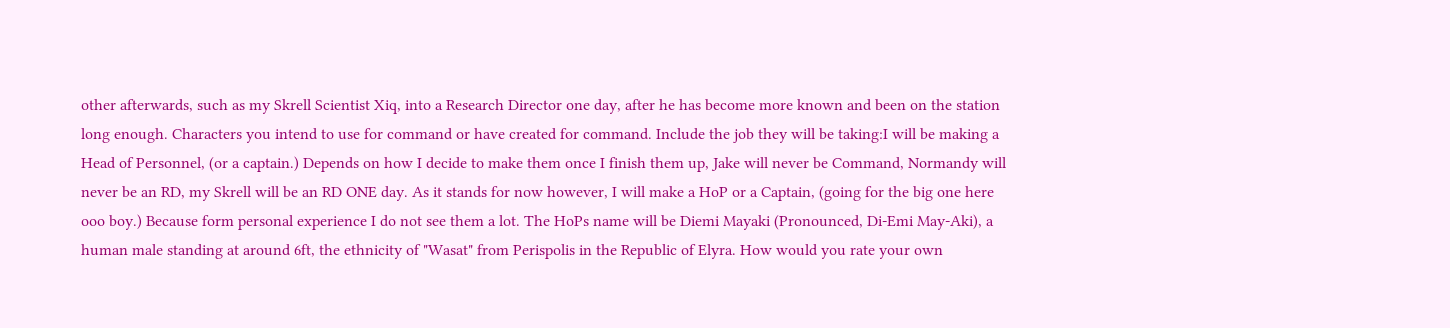other afterwards, such as my Skrell Scientist Xiq, into a Research Director one day, after he has become more known and been on the station long enough. Characters you intend to use for command or have created for command. Include the job they will be taking:I will be making a Head of Personnel, (or a captain.) Depends on how I decide to make them once I finish them up, Jake will never be Command, Normandy will never be an RD, my Skrell will be an RD ONE day. As it stands for now however, I will make a HoP or a Captain, (going for the big one here ooo boy.) Because form personal experience I do not see them a lot. The HoPs name will be Diemi Mayaki (Pronounced, Di-Emi May-Aki), a human male standing at around 6ft, the ethnicity of "Wasat" from Perispolis in the Republic of Elyra. How would you rate your own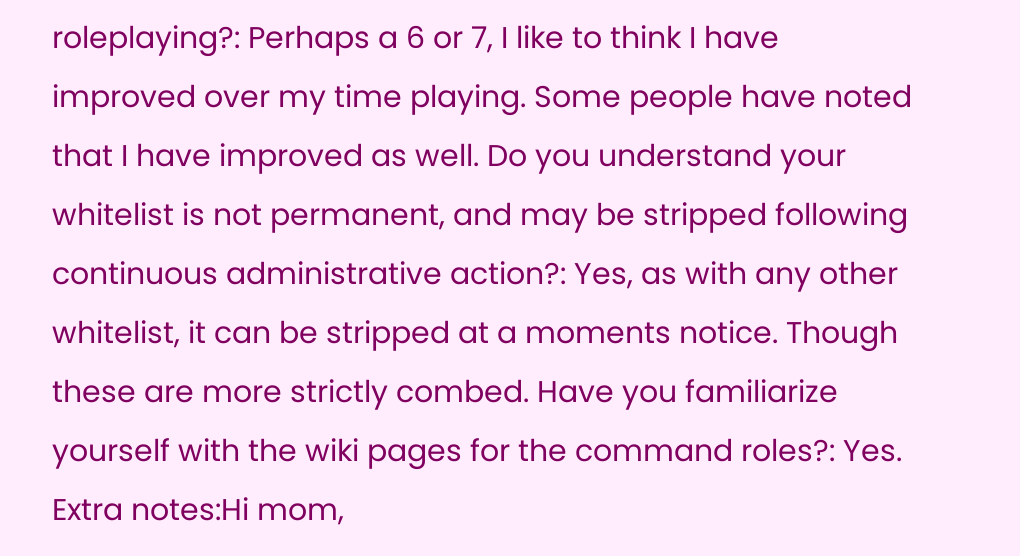roleplaying?: Perhaps a 6 or 7, I like to think I have improved over my time playing. Some people have noted that I have improved as well. Do you understand your whitelist is not permanent, and may be stripped following continuous administrative action?: Yes, as with any other whitelist, it can be stripped at a moments notice. Though these are more strictly combed. Have you familiarize yourself with the wiki pages for the command roles?: Yes. Extra notes:Hi mom,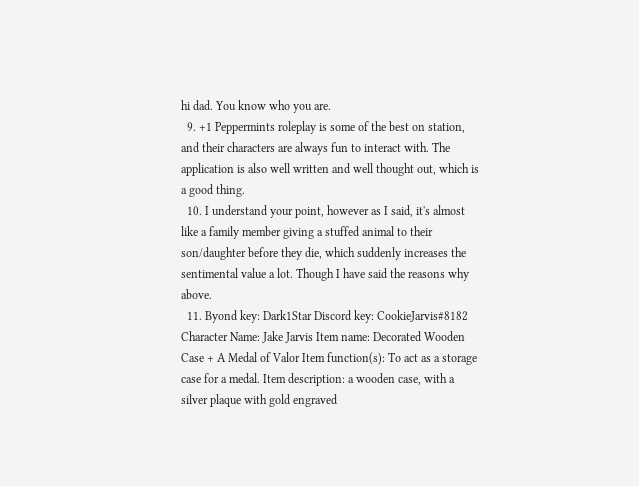hi dad. You know who you are.
  9. +1 Peppermints roleplay is some of the best on station, and their characters are always fun to interact with. The application is also well written and well thought out, which is a good thing.
  10. I understand your point, however as I said, it's almost like a family member giving a stuffed animal to their son/daughter before they die, which suddenly increases the sentimental value a lot. Though I have said the reasons why above.
  11. Byond key: Dark1Star Discord key: CookieJarvis#8182 Character Name: Jake Jarvis Item name: Decorated Wooden Case + A Medal of Valor Item function(s): To act as a storage case for a medal. Item description: a wooden case, with a silver plaque with gold engraved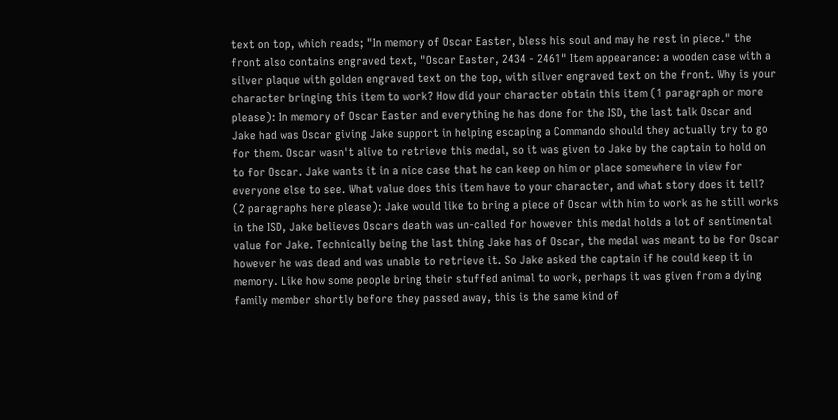text on top, which reads; "In memory of Oscar Easter, bless his soul and may he rest in piece." the front also contains engraved text, "Oscar Easter, 2434 - 2461" Item appearance: a wooden case with a silver plaque with golden engraved text on the top, with silver engraved text on the front. Why is your character bringing this item to work? How did your character obtain this item (1 paragraph or more please): In memory of Oscar Easter and everything he has done for the ISD, the last talk Oscar and Jake had was Oscar giving Jake support in helping escaping a Commando should they actually try to go for them. Oscar wasn't alive to retrieve this medal, so it was given to Jake by the captain to hold on to for Oscar. Jake wants it in a nice case that he can keep on him or place somewhere in view for everyone else to see. What value does this item have to your character, and what story does it tell? (2 paragraphs here please): Jake would like to bring a piece of Oscar with him to work as he still works in the ISD, Jake believes Oscars death was un-called for however this medal holds a lot of sentimental value for Jake. Technically being the last thing Jake has of Oscar, the medal was meant to be for Oscar however he was dead and was unable to retrieve it. So Jake asked the captain if he could keep it in memory. Like how some people bring their stuffed animal to work, perhaps it was given from a dying family member shortly before they passed away, this is the same kind of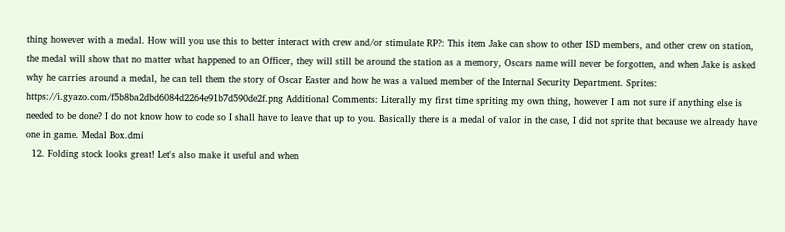thing however with a medal. How will you use this to better interact with crew and/or stimulate RP?: This item Jake can show to other ISD members, and other crew on station, the medal will show that no matter what happened to an Officer, they will still be around the station as a memory, Oscars name will never be forgotten, and when Jake is asked why he carries around a medal, he can tell them the story of Oscar Easter and how he was a valued member of the Internal Security Department. Sprites: https://i.gyazo.com/f5b8ba2dbd6084d2264e91b7d590de2f.png Additional Comments: Literally my first time spriting my own thing, however I am not sure if anything else is needed to be done? I do not know how to code so I shall have to leave that up to you. Basically there is a medal of valor in the case, I did not sprite that because we already have one in game. Medal Box.dmi
  12. Folding stock looks great! Let's also make it useful and when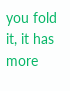you fold it, it has more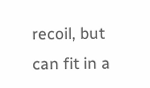recoil, but can fit in a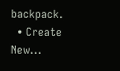backpack.
  • Create New...